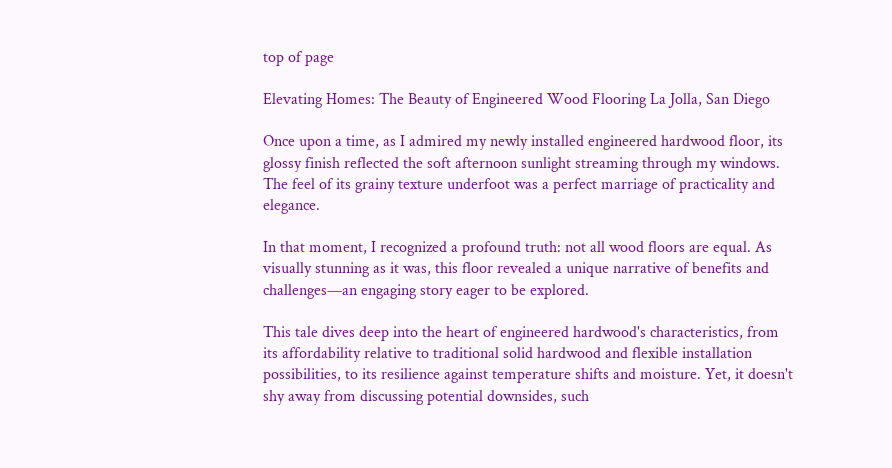top of page

Elevating Homes: The Beauty of Engineered Wood Flooring La Jolla, San Diego

Once upon a time, as I admired my newly installed engineered hardwood floor, its glossy finish reflected the soft afternoon sunlight streaming through my windows. The feel of its grainy texture underfoot was a perfect marriage of practicality and elegance.

In that moment, I recognized a profound truth: not all wood floors are equal. As visually stunning as it was, this floor revealed a unique narrative of benefits and challenges—an engaging story eager to be explored.

This tale dives deep into the heart of engineered hardwood's characteristics, from its affordability relative to traditional solid hardwood and flexible installation possibilities, to its resilience against temperature shifts and moisture. Yet, it doesn't shy away from discussing potential downsides, such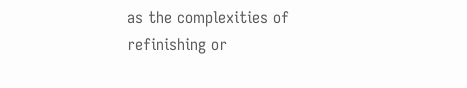as the complexities of refinishing or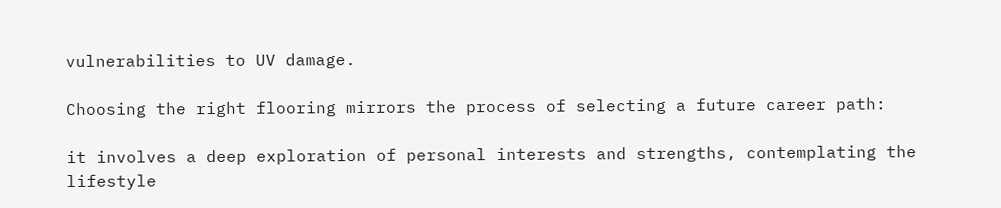vulnerabilities to UV damage.

Choosing the right flooring mirrors the process of selecting a future career path:

it involves a deep exploration of personal interests and strengths, contemplating the lifestyle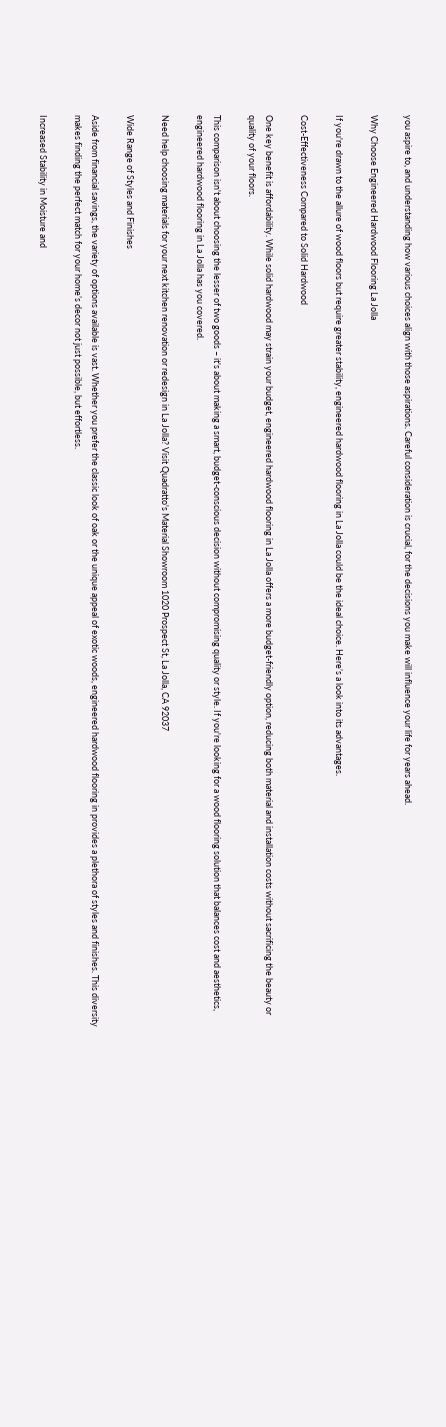you aspire to, and understanding how various choices align with those aspirations. Careful consideration is crucial, for the decisions you make will influence your life for years ahead.

Why Choose Engineered Hardwood Flooring La Jolla

If you're drawn to the allure of wood floors but require greater stability, engineered hardwood flooring in La Jolla could be the ideal choice. Here’s a look into its advantages.

Cost-Effectiveness Compared to Solid Hardwood

One key benefit is affordability. While solid hardwood may strain your budget, engineered hardwood flooring in La Jolla offers a more budget-friendly option, reducing both material and installation costs without sacrificing the beauty or quality of your floors.

This comparison isn't about choosing the lesser of two goods – it's about making a smart, budget-conscious decision without compromising quality or style. If you're looking for a wood flooring solution that balances cost and aesthetics, engineered hardwood flooring in La Jolla has you covered.

Need help choosing materials for your next kitchen renovation or redesign in La Jolla? Visit Quadratto's Material Showroom 1020 Prospect St, La Jolla, CA 92037

Wide Range of Styles and Finishes

Aside from financial savings, the variety of options available is vast. Whether you prefer the classic look of oak or the unique appeal of exotic woods, engineered hardwood flooring in provides a plethora of styles and finishes. This diversity makes finding the perfect match for your home’s decor not just possible, but effortless.

Increased Stability in Moisture and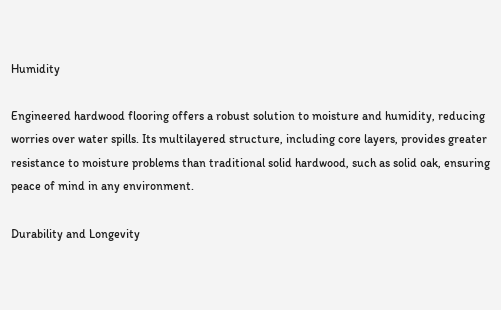Humidity

Engineered hardwood flooring offers a robust solution to moisture and humidity, reducing worries over water spills. Its multilayered structure, including core layers, provides greater resistance to moisture problems than traditional solid hardwood, such as solid oak, ensuring peace of mind in any environment.

Durability and Longevity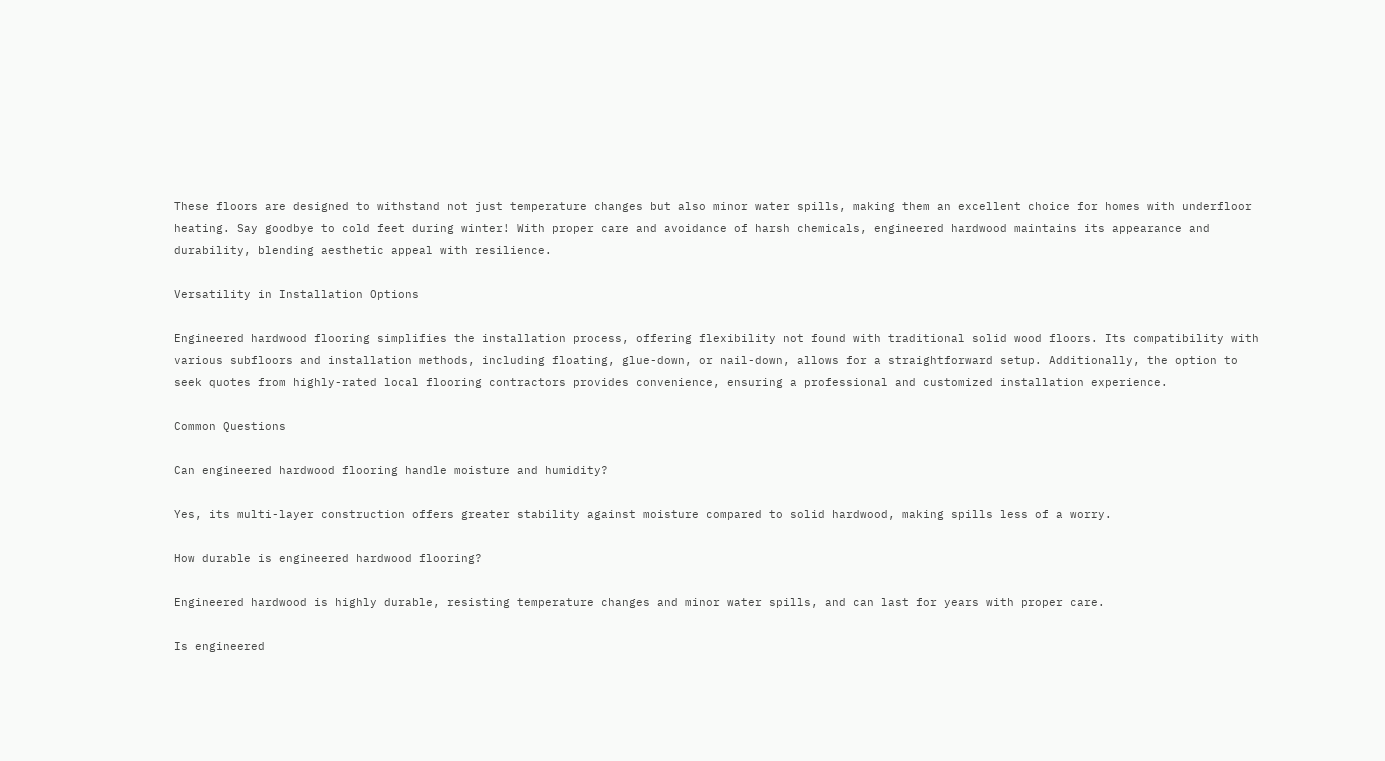These floors are designed to withstand not just temperature changes but also minor water spills, making them an excellent choice for homes with underfloor heating. Say goodbye to cold feet during winter! With proper care and avoidance of harsh chemicals, engineered hardwood maintains its appearance and durability, blending aesthetic appeal with resilience.

Versatility in Installation Options

Engineered hardwood flooring simplifies the installation process, offering flexibility not found with traditional solid wood floors. Its compatibility with various subfloors and installation methods, including floating, glue-down, or nail-down, allows for a straightforward setup. Additionally, the option to seek quotes from highly-rated local flooring contractors provides convenience, ensuring a professional and customized installation experience.

Common Questions

Can engineered hardwood flooring handle moisture and humidity?

Yes, its multi-layer construction offers greater stability against moisture compared to solid hardwood, making spills less of a worry.

How durable is engineered hardwood flooring?

Engineered hardwood is highly durable, resisting temperature changes and minor water spills, and can last for years with proper care.

Is engineered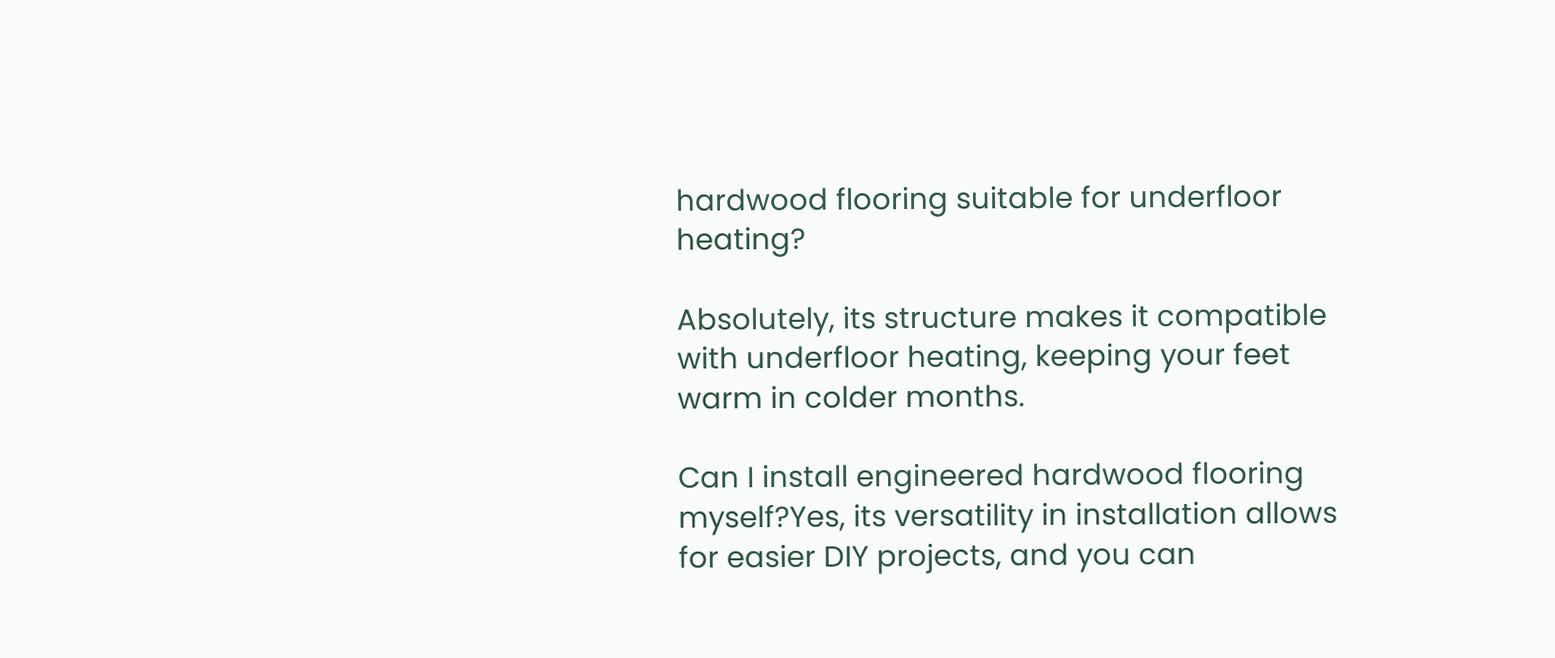hardwood flooring suitable for underfloor heating?

Absolutely, its structure makes it compatible with underfloor heating, keeping your feet warm in colder months.

Can I install engineered hardwood flooring myself?Yes, its versatility in installation allows for easier DIY projects, and you can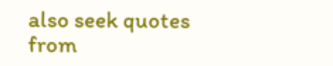also seek quotes from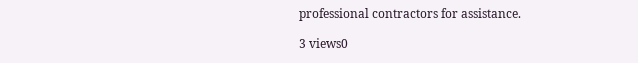professional contractors for assistance.

3 views0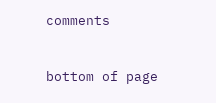comments


bottom of page